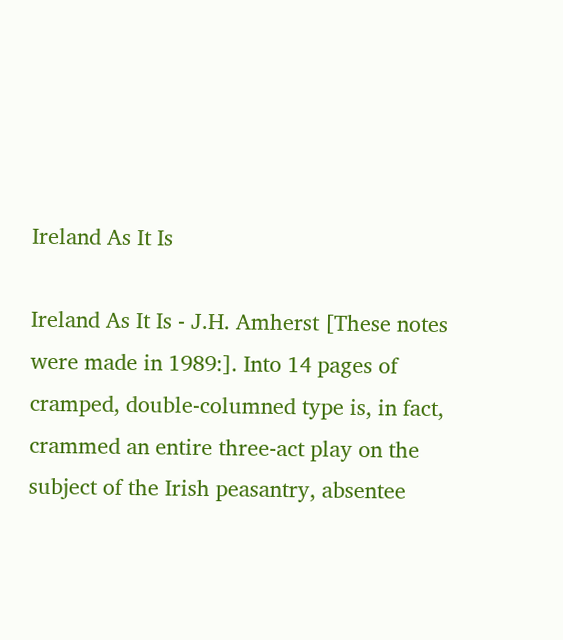Ireland As It Is

Ireland As It Is - J.H. Amherst [These notes were made in 1989:]. Into 14 pages of cramped, double-columned type is, in fact, crammed an entire three-act play on the subject of the Irish peasantry, absentee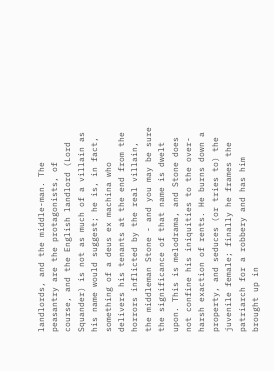landlords, and the middle-man. The peasantry are the protagonists, of course, and the English landlord (Lord Squander) is not as much of a villain as his name would suggest; he is, in fact, something of a deus ex machina who delivers his tenants at the end from the horrors inflicted by the real villain, the middleman Stone - and you may be sure the significance of that name is dwelt upon. This is melodrama, and Stone does not confine his iniquities to the over-harsh exaction of rents. He burns down a property, and seduces (or tries to) the juvenile female; finally he frames the patriarch for a robbery and has him brought up in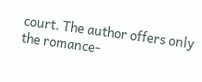court. The author offers only the romance-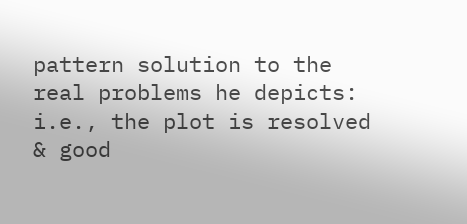pattern solution to the real problems he depicts: i.e., the plot is resolved & good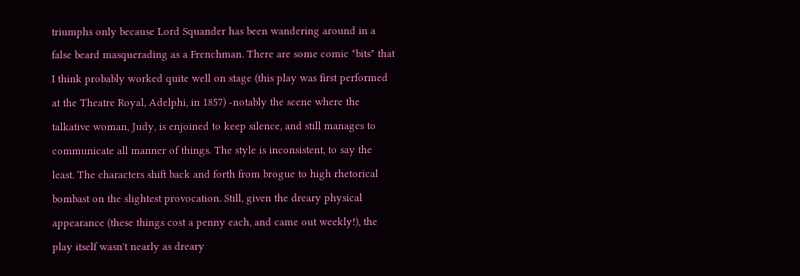triumphs only because Lord Squander has been wandering around in a false beard masquerading as a Frenchman. There are some comic "bits" that I think probably worked quite well on stage (this play was first performed at the Theatre Royal, Adelphi, in 1857) -notably the scene where the talkative woman, Judy, is enjoined to keep silence, and still manages to communicate all manner of things. The style is inconsistent, to say the least. The characters shift back and forth from brogue to high rhetorical bombast on the slightest provocation. Still, given the dreary physical appearance (these things cost a penny each, and came out weekly!), the play itself wasn't nearly as dreary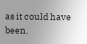as it could have been.